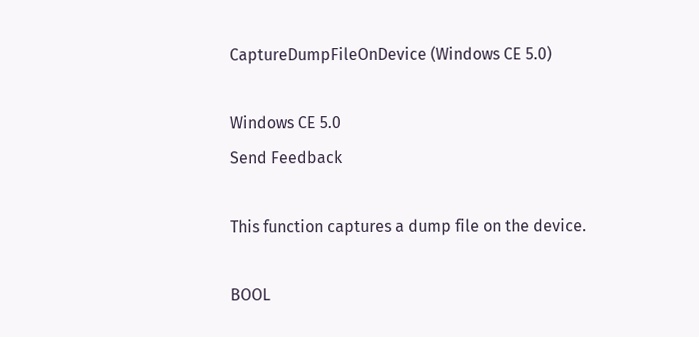CaptureDumpFileOnDevice (Windows CE 5.0)

Windows CE 5.0
Send Feedback

This function captures a dump file on the device.

BOOL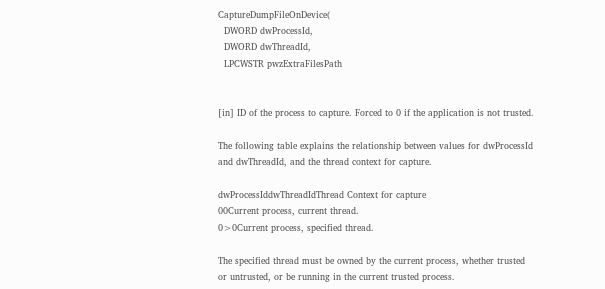CaptureDumpFileOnDevice(
  DWORD dwProcessId,
  DWORD dwThreadId,
  LPCWSTR pwzExtraFilesPath


[in] ID of the process to capture. Forced to 0 if the application is not trusted.

The following table explains the relationship between values for dwProcessId and dwThreadId, and the thread context for capture.

dwProcessIddwThreadIdThread Context for capture
00Current process, current thread.
0>0Current process, specified thread.

The specified thread must be owned by the current process, whether trusted or untrusted, or be running in the current trusted process.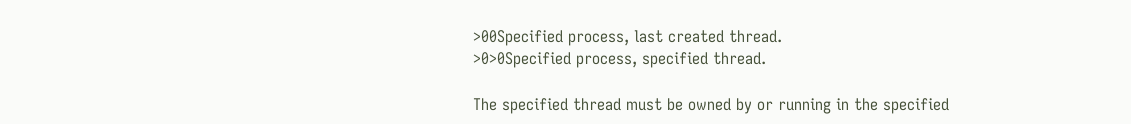>00Specified process, last created thread.
>0>0Specified process, specified thread.

The specified thread must be owned by or running in the specified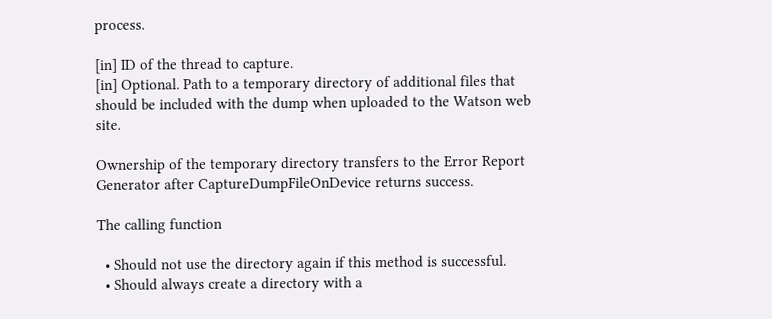process.

[in] ID of the thread to capture.
[in] Optional. Path to a temporary directory of additional files that should be included with the dump when uploaded to the Watson web site.

Ownership of the temporary directory transfers to the Error Report Generator after CaptureDumpFileOnDevice returns success.

The calling function

  • Should not use the directory again if this method is successful.
  • Should always create a directory with a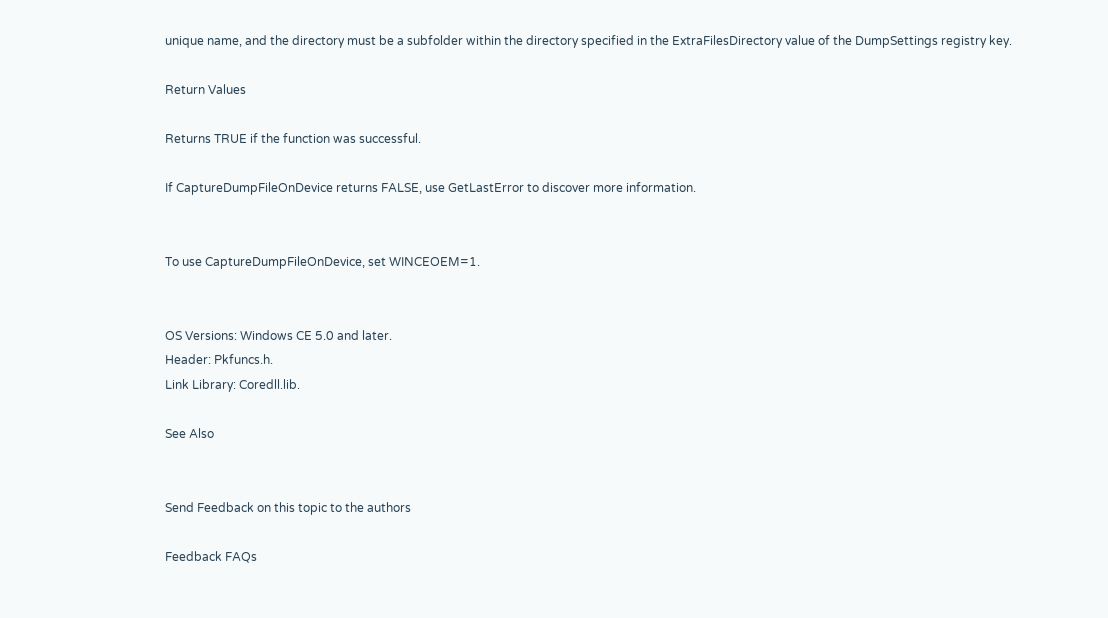unique name, and the directory must be a subfolder within the directory specified in the ExtraFilesDirectory value of the DumpSettings registry key.

Return Values

Returns TRUE if the function was successful.

If CaptureDumpFileOnDevice returns FALSE, use GetLastError to discover more information.


To use CaptureDumpFileOnDevice, set WINCEOEM=1.


OS Versions: Windows CE 5.0 and later.
Header: Pkfuncs.h.
Link Library: Coredll.lib.

See Also


Send Feedback on this topic to the authors

Feedback FAQs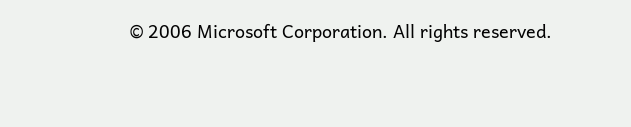© 2006 Microsoft Corporation. All rights reserved.